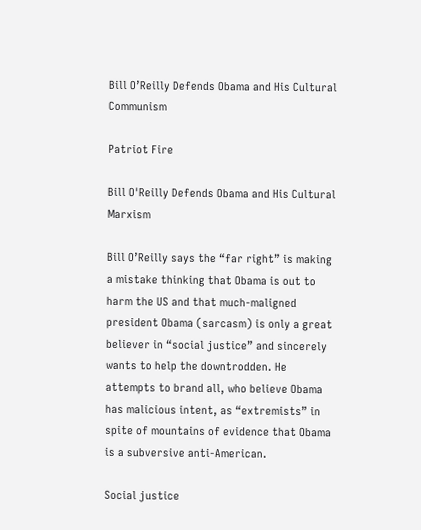Bill O’Reilly Defends Obama and His Cultural Communism

Patriot Fire

Bill O'Reilly Defends Obama and His Cultural Marxism

Bill O’Reilly says the “far right” is making a mistake thinking that Obama is out to harm the US and that much-maligned president Obama (sarcasm) is only a great believer in “social justice” and sincerely wants to help the downtrodden. He attempts to brand all, who believe Obama has malicious intent, as “extremists” in spite of mountains of evidence that Obama is a subversive anti-American.

Social justice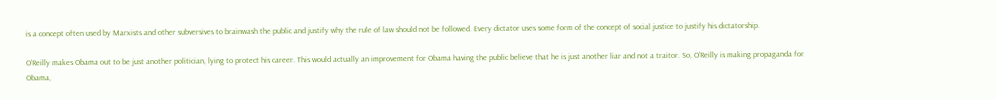is a concept often used by Marxists and other subversives to brainwash the public and justify why the rule of law should not be followed. Every dictator uses some form of the concept of social justice to justify his dictatorship.

O’Reilly makes Obama out to be just another politician, lying to protect his career. This would actually an improvement for Obama having the public believe that he is just another liar and not a traitor. So, O’Reilly is making propaganda for Obama,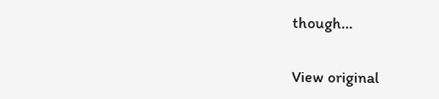though…

View original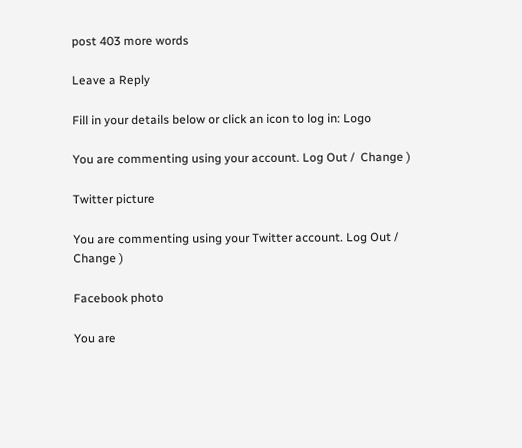post 403 more words

Leave a Reply

Fill in your details below or click an icon to log in: Logo

You are commenting using your account. Log Out /  Change )

Twitter picture

You are commenting using your Twitter account. Log Out /  Change )

Facebook photo

You are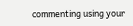commenting using your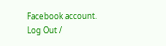Facebook account. Log Out /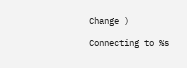Change )

Connecting to %s